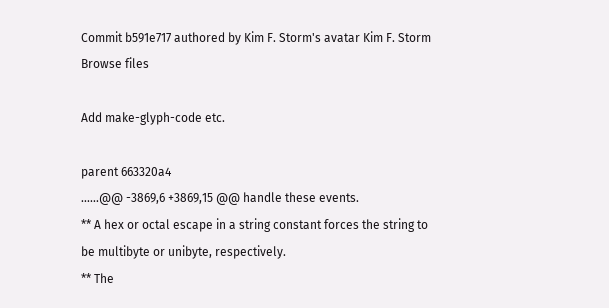Commit b591e717 authored by Kim F. Storm's avatar Kim F. Storm
Browse files

Add make-glyph-code etc.

parent 663320a4
......@@ -3869,6 +3869,15 @@ handle these events.
** A hex or octal escape in a string constant forces the string to
be multibyte or unibyte, respectively.
** The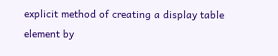explicit method of creating a display table element by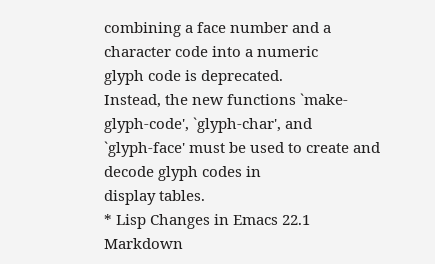combining a face number and a character code into a numeric
glyph code is deprecated.
Instead, the new functions `make-glyph-code', `glyph-char', and
`glyph-face' must be used to create and decode glyph codes in
display tables.
* Lisp Changes in Emacs 22.1
Markdown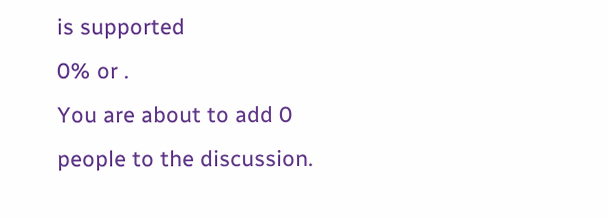is supported
0% or .
You are about to add 0 people to the discussion.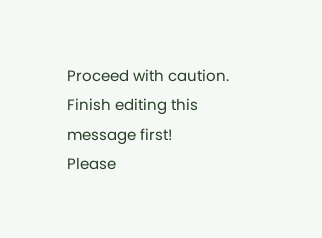Proceed with caution.
Finish editing this message first!
Please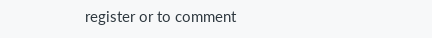register or to comment